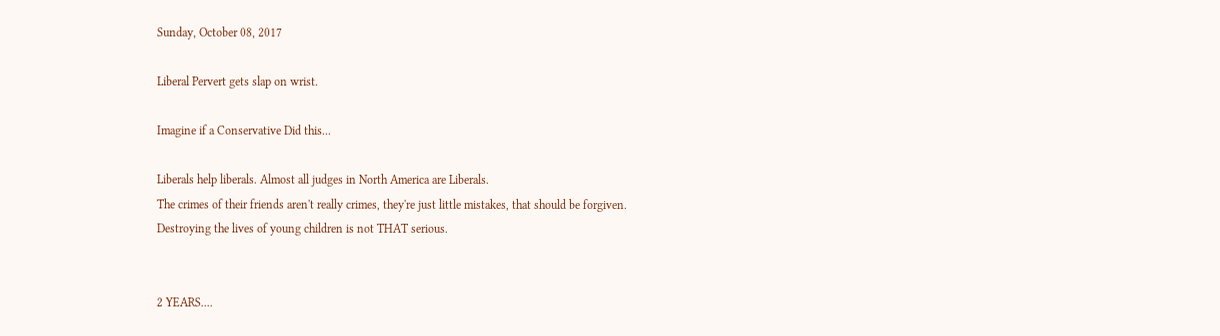Sunday, October 08, 2017

Liberal Pervert gets slap on wrist.

Imagine if a Conservative Did this...

Liberals help liberals. Almost all judges in North America are Liberals.
The crimes of their friends aren't really crimes, they're just little mistakes, that should be forgiven.
Destroying the lives of young children is not THAT serious.


2 YEARS....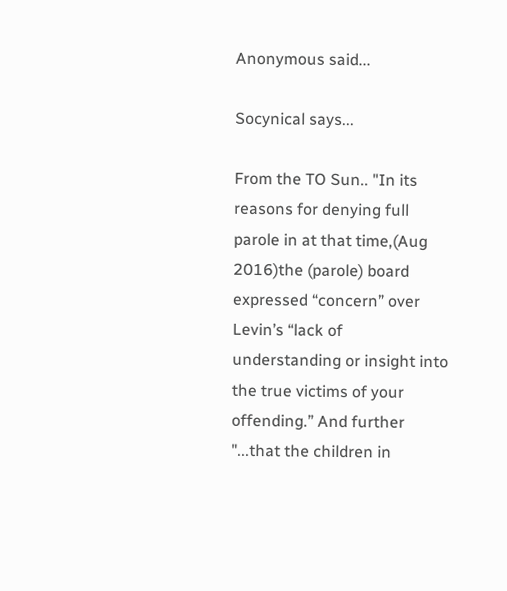Anonymous said...

Socynical says...

From the TO Sun.. "In its reasons for denying full parole in at that time,(Aug 2016)the (parole) board expressed “concern” over Levin’s “lack of understanding or insight into the true victims of your offending.” And further "...that the children in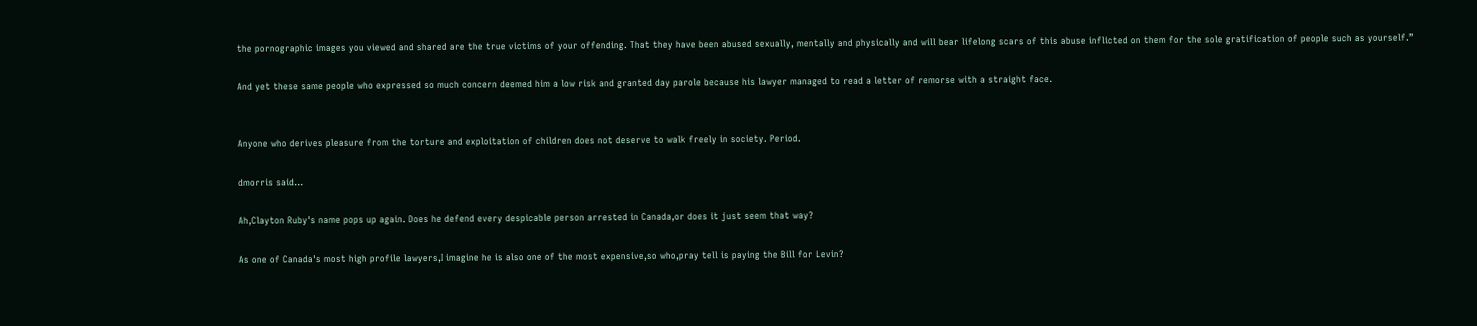the pornographic images you viewed and shared are the true victims of your offending. That they have been abused sexually, mentally and physically and will bear lifelong scars of this abuse inflicted on them for the sole gratification of people such as yourself.”

And yet these same people who expressed so much concern deemed him a low risk and granted day parole because his lawyer managed to read a letter of remorse with a straight face.


Anyone who derives pleasure from the torture and exploitation of children does not deserve to walk freely in society. Period.

dmorris said...

Ah,Clayton Ruby's name pops up again. Does he defend every despicable person arrested in Canada,or does it just seem that way?

As one of Canada's most high profile lawyers,I imagine he is also one of the most expensive,so who,pray tell is paying the Bill for Levin?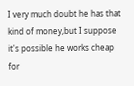I very much doubt he has that kind of money,but I suppose it's possible he works cheap for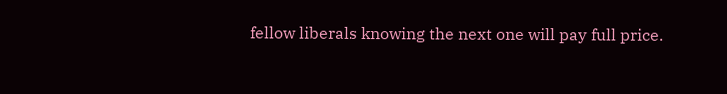fellow liberals knowing the next one will pay full price.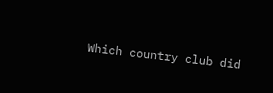Which country club did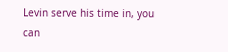Levin serve his time in, you can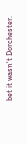bet it wasn't Dorchester.